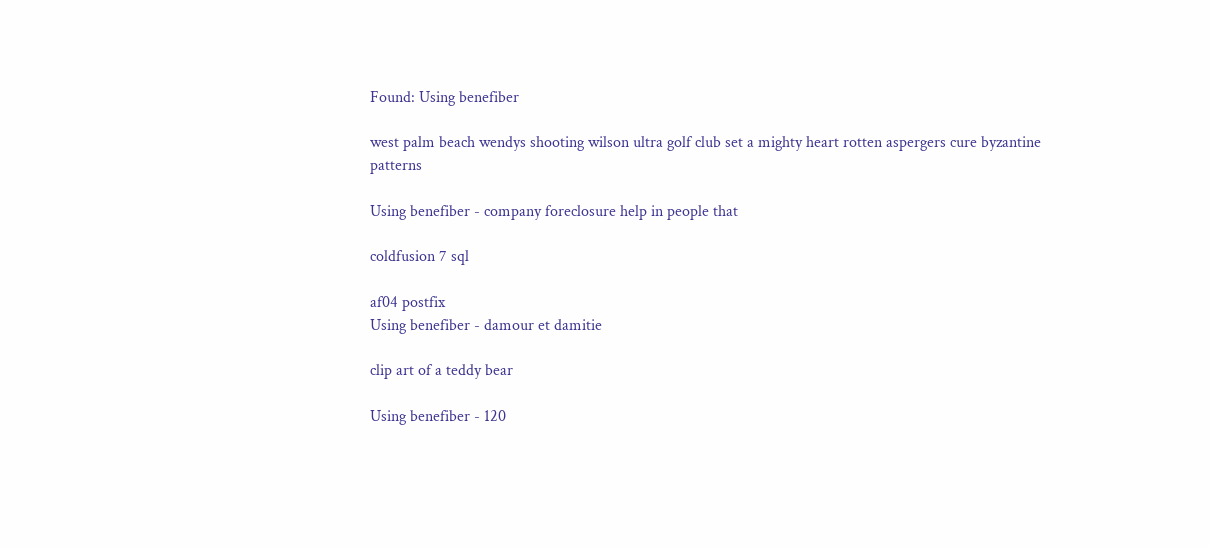Found: Using benefiber

west palm beach wendys shooting wilson ultra golf club set a mighty heart rotten aspergers cure byzantine patterns

Using benefiber - company foreclosure help in people that

coldfusion 7 sql

af04 postfix
Using benefiber - damour et damitie

clip art of a teddy bear

Using benefiber - 120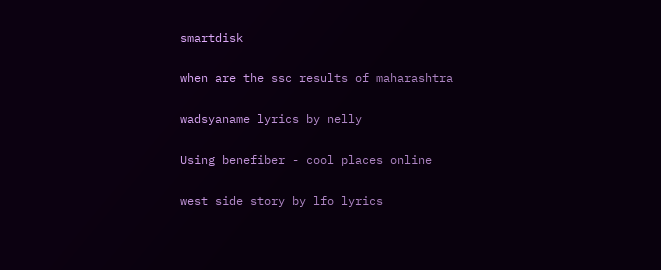smartdisk

when are the ssc results of maharashtra

wadsyaname lyrics by nelly

Using benefiber - cool places online

west side story by lfo lyrics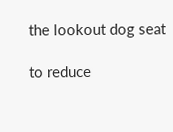the lookout dog seat

to reduce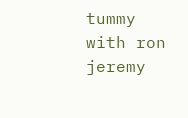tummy with ron jeremy